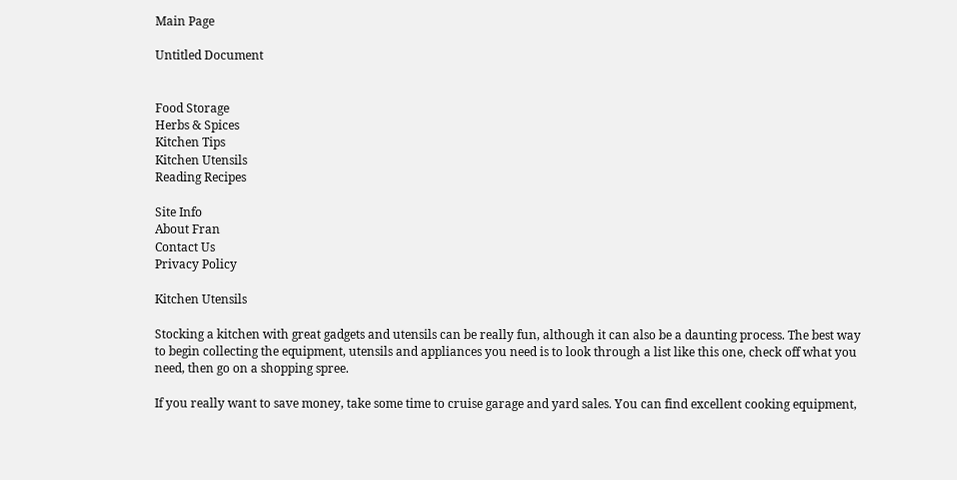Main Page

Untitled Document


Food Storage
Herbs & Spices
Kitchen Tips
Kitchen Utensils
Reading Recipes

Site Info
About Fran
Contact Us
Privacy Policy

Kitchen Utensils

Stocking a kitchen with great gadgets and utensils can be really fun, although it can also be a daunting process. The best way to begin collecting the equipment, utensils and appliances you need is to look through a list like this one, check off what you need, then go on a shopping spree.

If you really want to save money, take some time to cruise garage and yard sales. You can find excellent cooking equipment,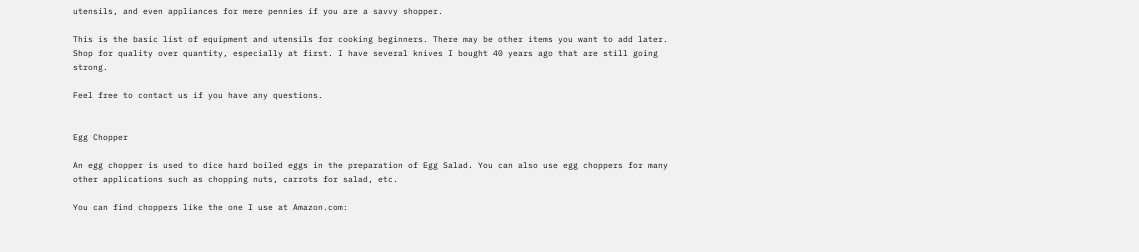utensils, and even appliances for mere pennies if you are a savvy shopper.

This is the basic list of equipment and utensils for cooking beginners. There may be other items you want to add later. Shop for quality over quantity, especially at first. I have several knives I bought 40 years ago that are still going strong.

Feel free to contact us if you have any questions.


Egg Chopper

An egg chopper is used to dice hard boiled eggs in the preparation of Egg Salad. You can also use egg choppers for many other applications such as chopping nuts, carrots for salad, etc.

You can find choppers like the one I use at Amazon.com: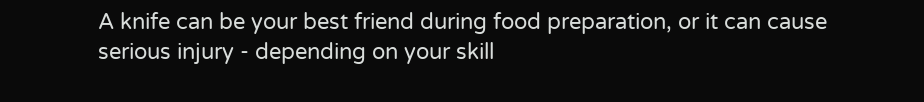A knife can be your best friend during food preparation, or it can cause serious injury - depending on your skill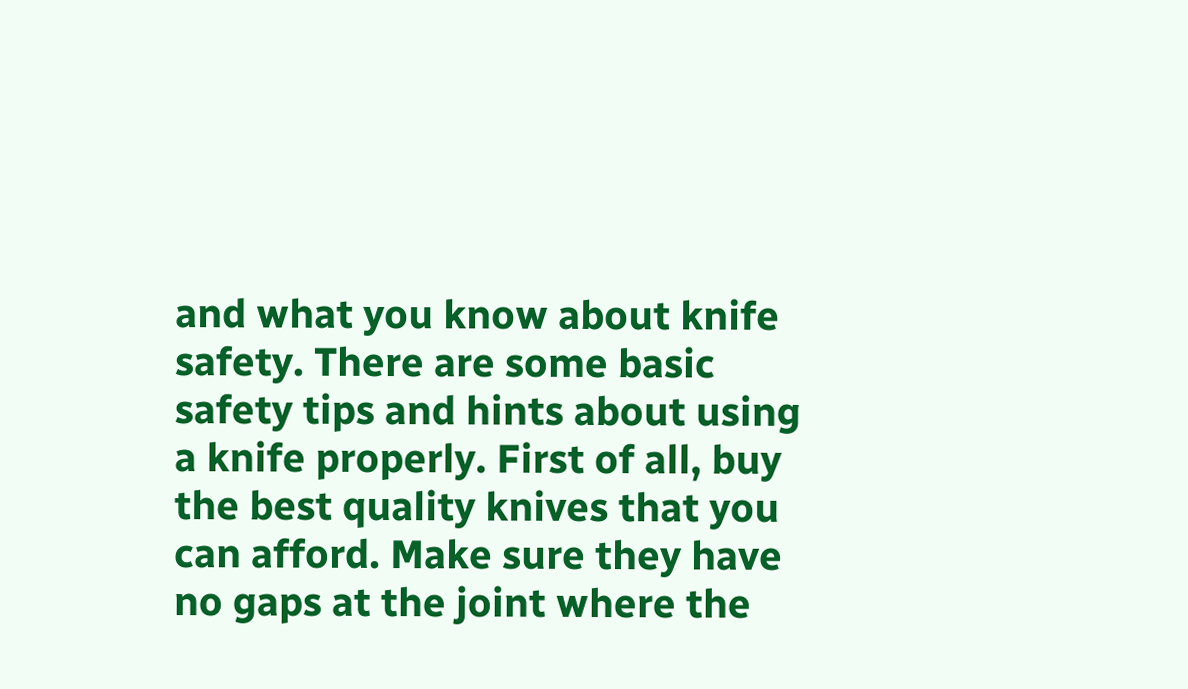and what you know about knife safety. There are some basic safety tips and hints about using a knife properly. First of all, buy the best quality knives that you can afford. Make sure they have no gaps at the joint where the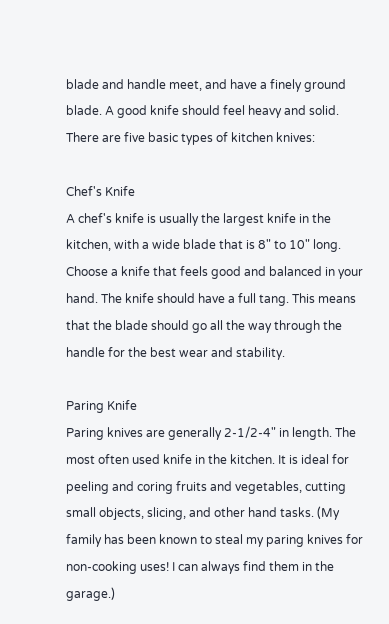blade and handle meet, and have a finely ground blade. A good knife should feel heavy and solid. There are five basic types of kitchen knives:

Chef's Knife
A chef's knife is usually the largest knife in the kitchen, with a wide blade that is 8" to 10" long. Choose a knife that feels good and balanced in your hand. The knife should have a full tang. This means that the blade should go all the way through the handle for the best wear and stability.

Paring Knife
Paring knives are generally 2-1/2-4" in length. The most often used knife in the kitchen. It is ideal for peeling and coring fruits and vegetables, cutting small objects, slicing, and other hand tasks. (My family has been known to steal my paring knives for non-cooking uses! I can always find them in the garage.)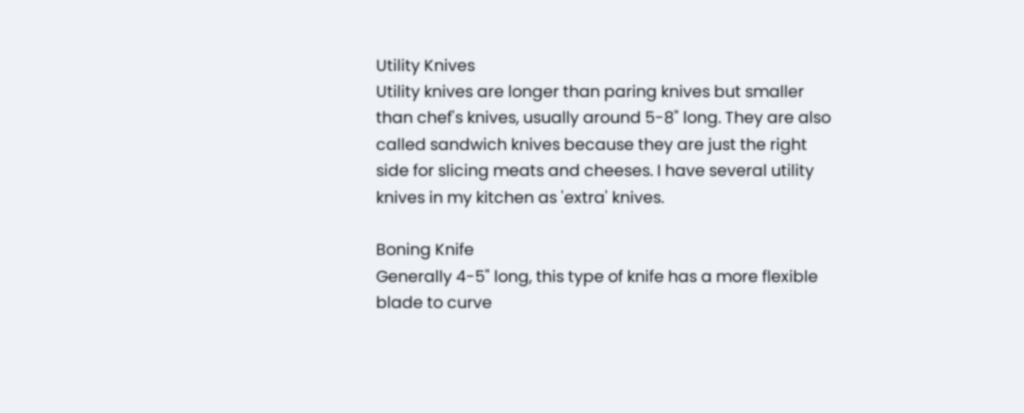Utility Knives
Utility knives are longer than paring knives but smaller than chef's knives, usually around 5-8" long. They are also called sandwich knives because they are just the right side for slicing meats and cheeses. I have several utility knives in my kitchen as 'extra' knives.

Boning Knife
Generally 4-5" long, this type of knife has a more flexible blade to curve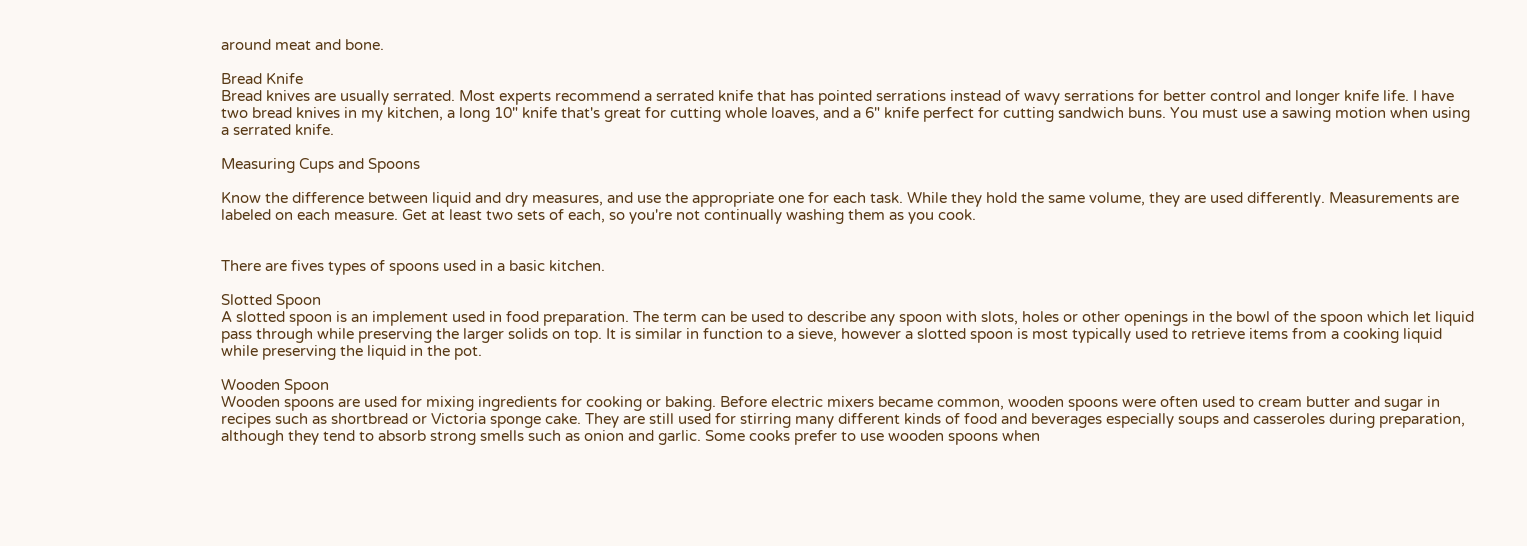around meat and bone.

Bread Knife
Bread knives are usually serrated. Most experts recommend a serrated knife that has pointed serrations instead of wavy serrations for better control and longer knife life. I have two bread knives in my kitchen, a long 10" knife that's great for cutting whole loaves, and a 6" knife perfect for cutting sandwich buns. You must use a sawing motion when using a serrated knife.

Measuring Cups and Spoons

Know the difference between liquid and dry measures, and use the appropriate one for each task. While they hold the same volume, they are used differently. Measurements are labeled on each measure. Get at least two sets of each, so you're not continually washing them as you cook.


There are fives types of spoons used in a basic kitchen.

Slotted Spoon
A slotted spoon is an implement used in food preparation. The term can be used to describe any spoon with slots, holes or other openings in the bowl of the spoon which let liquid pass through while preserving the larger solids on top. It is similar in function to a sieve, however a slotted spoon is most typically used to retrieve items from a cooking liquid while preserving the liquid in the pot.

Wooden Spoon
Wooden spoons are used for mixing ingredients for cooking or baking. Before electric mixers became common, wooden spoons were often used to cream butter and sugar in recipes such as shortbread or Victoria sponge cake. They are still used for stirring many different kinds of food and beverages especially soups and casseroles during preparation, although they tend to absorb strong smells such as onion and garlic. Some cooks prefer to use wooden spoons when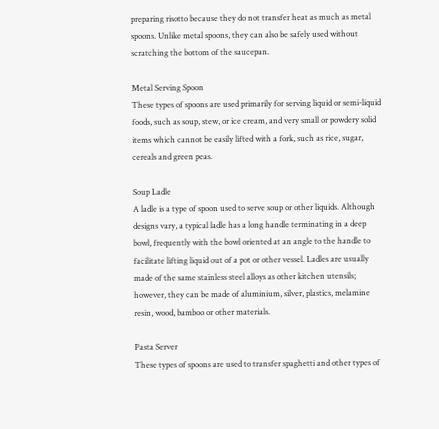preparing risotto because they do not transfer heat as much as metal spoons. Unlike metal spoons, they can also be safely used without scratching the bottom of the saucepan.

Metal Serving Spoon
These types of spoons are used primarily for serving liquid or semi-liquid foods, such as soup, stew, or ice cream, and very small or powdery solid items which cannot be easily lifted with a fork, such as rice, sugar, cereals and green peas.

Soup Ladle
A ladle is a type of spoon used to serve soup or other liquids. Although designs vary, a typical ladle has a long handle terminating in a deep bowl, frequently with the bowl oriented at an angle to the handle to facilitate lifting liquid out of a pot or other vessel. Ladles are usually made of the same stainless steel alloys as other kitchen utensils; however, they can be made of aluminium, silver, plastics, melamine resin, wood, bamboo or other materials.

Pasta Server
These types of spoons are used to transfer spaghetti and other types of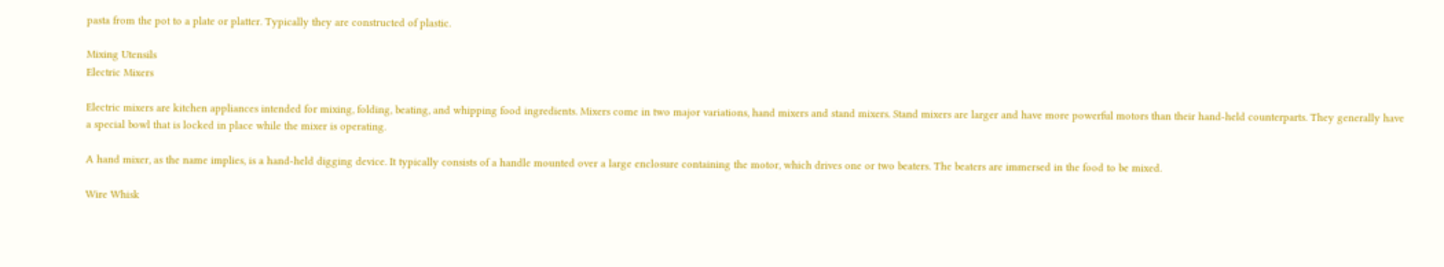pasta from the pot to a plate or platter. Typically they are constructed of plastic.

Mixing Utensils
Electric Mixers

Electric mixers are kitchen appliances intended for mixing, folding, beating, and whipping food ingredients. Mixers come in two major variations, hand mixers and stand mixers. Stand mixers are larger and have more powerful motors than their hand-held counterparts. They generally have a special bowl that is locked in place while the mixer is operating.

A hand mixer, as the name implies, is a hand-held digging device. It typically consists of a handle mounted over a large enclosure containing the motor, which drives one or two beaters. The beaters are immersed in the food to be mixed.

Wire Whisk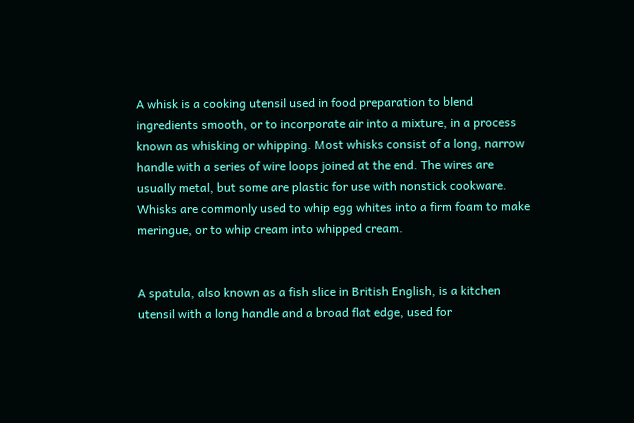A whisk is a cooking utensil used in food preparation to blend ingredients smooth, or to incorporate air into a mixture, in a process known as whisking or whipping. Most whisks consist of a long, narrow handle with a series of wire loops joined at the end. The wires are usually metal, but some are plastic for use with nonstick cookware. Whisks are commonly used to whip egg whites into a firm foam to make meringue, or to whip cream into whipped cream.


A spatula, also known as a fish slice in British English, is a kitchen utensil with a long handle and a broad flat edge, used for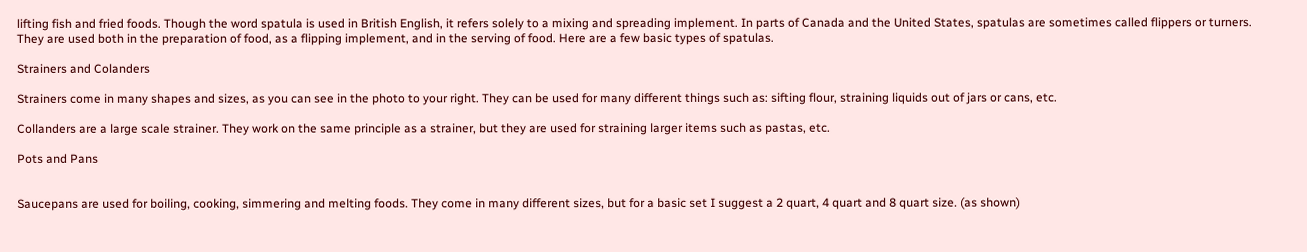lifting fish and fried foods. Though the word spatula is used in British English, it refers solely to a mixing and spreading implement. In parts of Canada and the United States, spatulas are sometimes called flippers or turners. They are used both in the preparation of food, as a flipping implement, and in the serving of food. Here are a few basic types of spatulas.

Strainers and Colanders

Strainers come in many shapes and sizes, as you can see in the photo to your right. They can be used for many different things such as: sifting flour, straining liquids out of jars or cans, etc.

Collanders are a large scale strainer. They work on the same principle as a strainer, but they are used for straining larger items such as pastas, etc.

Pots and Pans


Saucepans are used for boiling, cooking, simmering and melting foods. They come in many different sizes, but for a basic set I suggest a 2 quart, 4 quart and 8 quart size. (as shown)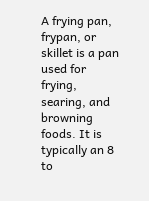A frying pan, frypan, or skillet is a pan used for frying, searing, and browning foods. It is typically an 8 to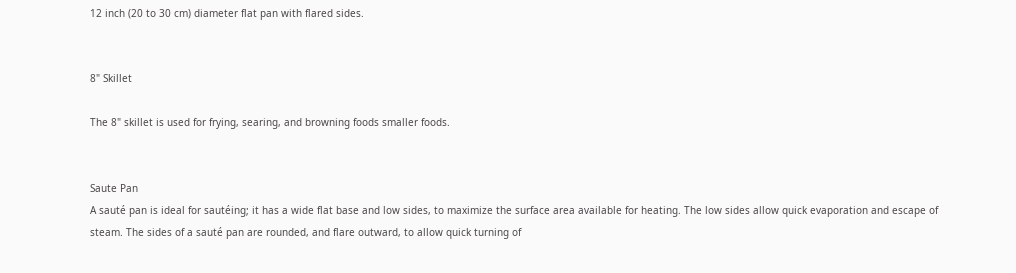12 inch (20 to 30 cm) diameter flat pan with flared sides.


8" Skillet

The 8" skillet is used for frying, searing, and browning foods smaller foods.


Saute Pan
A sauté pan is ideal for sautéing; it has a wide flat base and low sides, to maximize the surface area available for heating. The low sides allow quick evaporation and escape of steam. The sides of a sauté pan are rounded, and flare outward, to allow quick turning of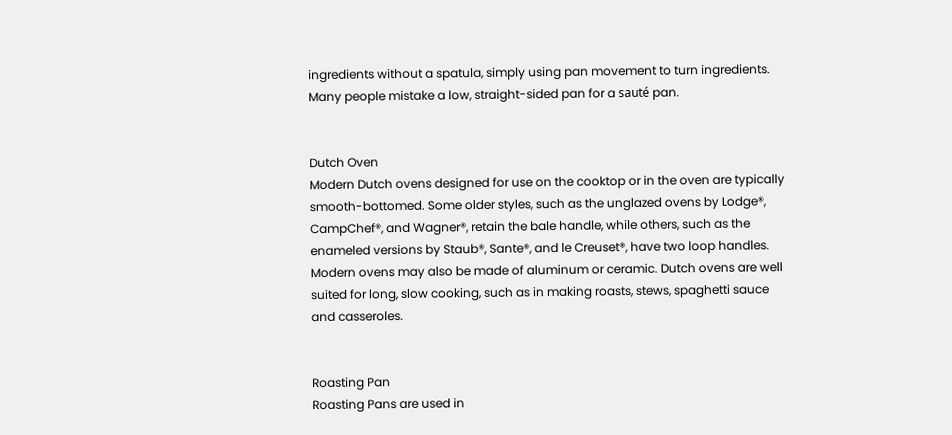ingredients without a spatula, simply using pan movement to turn ingredients. Many people mistake a low, straight-sided pan for a sauté pan.


Dutch Oven
Modern Dutch ovens designed for use on the cooktop or in the oven are typically smooth-bottomed. Some older styles, such as the unglazed ovens by Lodge®, CampChef®, and Wagner®, retain the bale handle, while others, such as the enameled versions by Staub®, Sante®, and le Creuset®, have two loop handles. Modern ovens may also be made of aluminum or ceramic. Dutch ovens are well suited for long, slow cooking, such as in making roasts, stews, spaghetti sauce and casseroles.


Roasting Pan
Roasting Pans are used in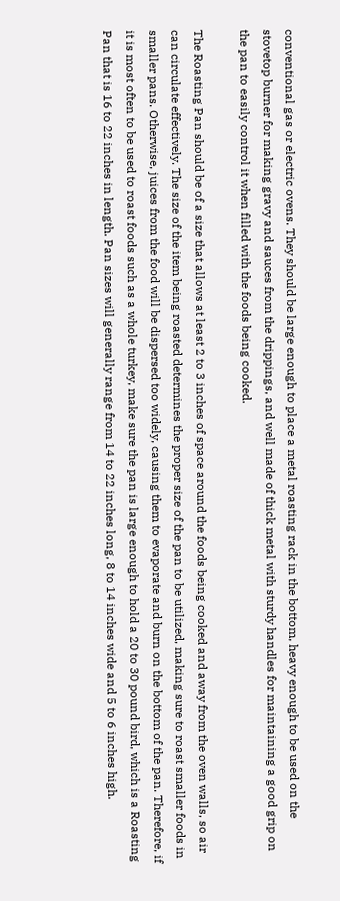conventional gas or electric ovens. They should be large enough to place a metal roasting rack in the bottom, heavy enough to be used on the stovetop burner for making gravy and sauces from the drippings, and well made of thick metal with sturdy handles for maintaining a good grip on the pan to easily control it when filled with the foods being cooked.

The Roasting Pan should be of a size that allows at least 2 to 3 inches of space around the foods being cooked and away from the oven walls, so air can circulate effectively. The size of the item being roasted determines the proper size of the pan to be utilized, making sure to roast smaller foods in smaller pans. Otherwise, juices from the food will be dispersed too widely, causing them to evaporate and burn on the bottom of the pan. Therefore, if it is most often to be used to roast foods such as a whole turkey, make sure the pan is large enough to hold a 20 to 30 pound bird, which is a Roasting Pan that is 16 to 22 inches in length. Pan sizes will generally range from 14 to 22 inches long, 8 to 14 inches wide and 5 to 6 inches high.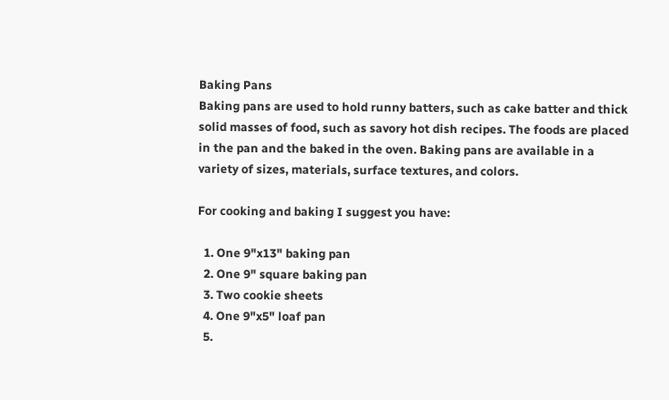Baking Pans
Baking pans are used to hold runny batters, such as cake batter and thick solid masses of food, such as savory hot dish recipes. The foods are placed in the pan and the baked in the oven. Baking pans are available in a variety of sizes, materials, surface textures, and colors.

For cooking and baking I suggest you have:

  1. One 9"x13" baking pan
  2. One 9" square baking pan
  3. Two cookie sheets
  4. One 9"x5" loaf pan
  5.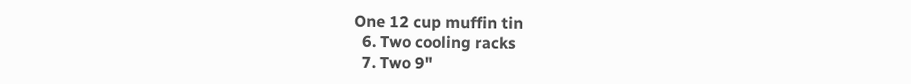One 12 cup muffin tin
  6. Two cooling racks
  7. Two 9"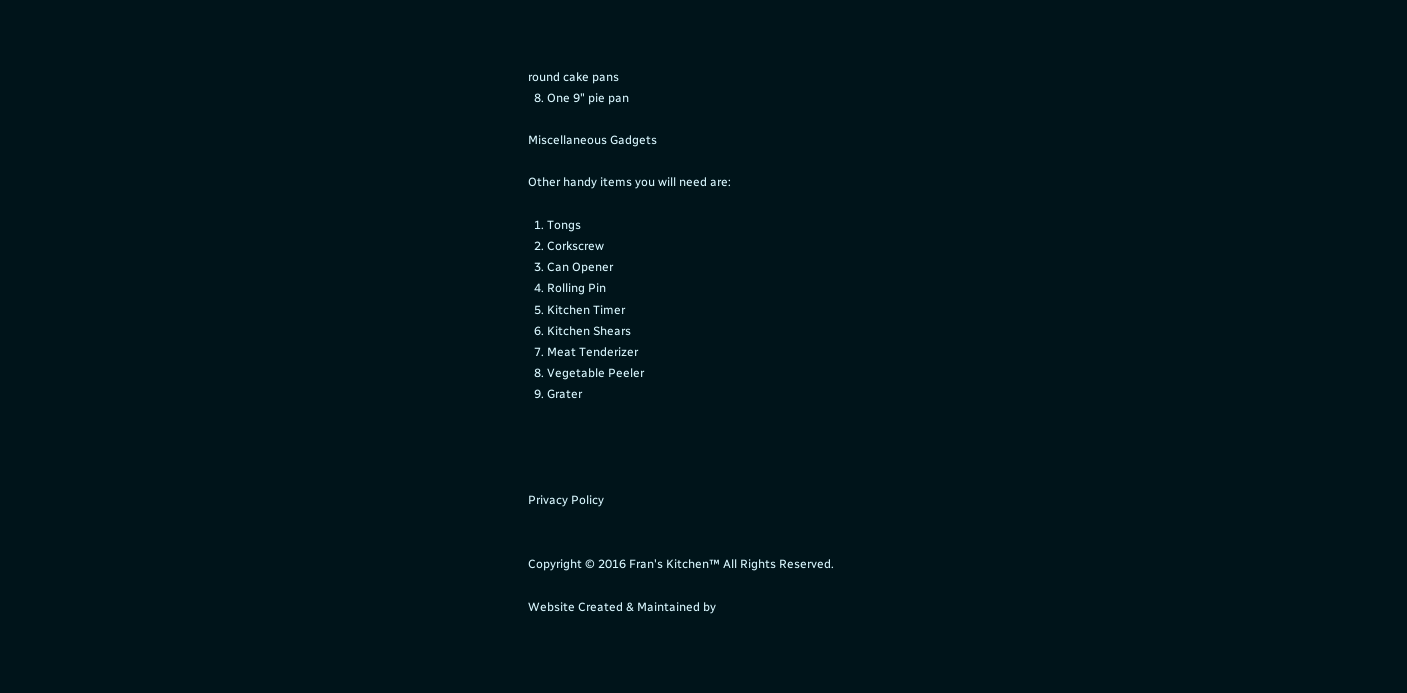round cake pans
  8. One 9" pie pan

Miscellaneous Gadgets

Other handy items you will need are:

  1. Tongs
  2. Corkscrew
  3. Can Opener
  4. Rolling Pin
  5. Kitchen Timer
  6. Kitchen Shears
  7. Meat Tenderizer
  8. Vegetable Peeler
  9. Grater




Privacy Policy


Copyright © 2016 Fran's Kitchen™ All Rights Reserved.

Website Created & Maintained by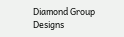Diamond Group Designs